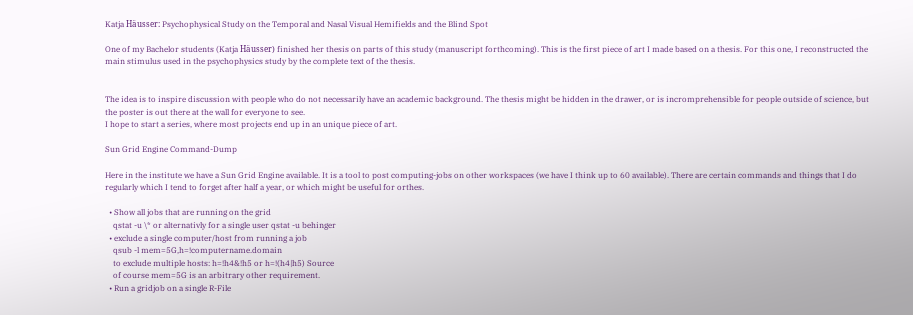Katja Häusser: Psychophysical Study on the Temporal and Nasal Visual Hemifields and the Blind Spot

One of my Bachelor students (Katja Häusser) finished her thesis on parts of this study (manuscript forthcoming). This is the first piece of art I made based on a thesis. For this one, I reconstructed the main stimulus used in the psychophysics study by the complete text of the thesis.


The idea is to inspire discussion with people who do not necessarily have an academic background. The thesis might be hidden in the drawer, or is incromprehensible for people outside of science, but the poster is out there at the wall for everyone to see.
I hope to start a series, where most projects end up in an unique piece of art.

Sun Grid Engine Command-Dump

Here in the institute we have a Sun Grid Engine available. It is a tool to post computing-jobs on other workspaces (we have I think up to 60 available). There are certain commands and things that I do regularly which I tend to forget after half a year, or which might be useful for orthes.

  • Show all jobs that are running on the grid
    qstat -u \* or alternativly for a single user qstat -u behinger
  • exclude a single computer/host from running a job
    qsub -l mem=5G,h=!computername.domain
    to exclude multiple hosts: h=!h4&!h5 or h=!(h4|h5) Source
    of course mem=5G is an arbitrary other requirement.
  • Run a gridjob on a single R-File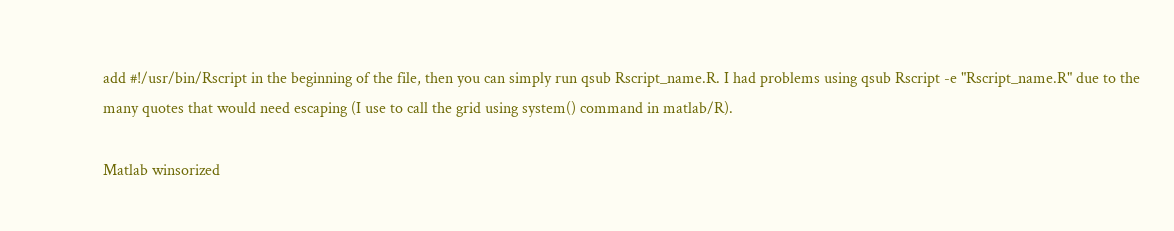add #!/usr/bin/Rscript in the beginning of the file, then you can simply run qsub Rscript_name.R. I had problems using qsub Rscript -e "Rscript_name.R" due to the many quotes that would need escaping (I use to call the grid using system() command in matlab/R).

Matlab winsorized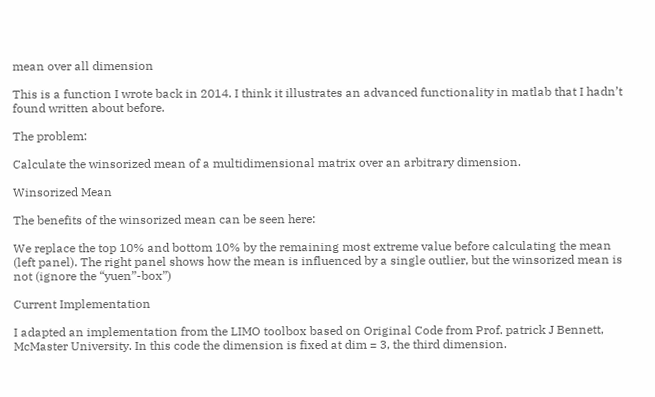mean over all dimension

This is a function I wrote back in 2014. I think it illustrates an advanced functionality in matlab that I hadn’t found written about before.

The problem:

Calculate the winsorized mean of a multidimensional matrix over an arbitrary dimension.

Winsorized Mean

The benefits of the winsorized mean can be seen here:

We replace the top 10% and bottom 10% by the remaining most extreme value before calculating the mean (left panel). The right panel shows how the mean is influenced by a single outlier, but the winsorized mean is not (ignore the “yuen”-box”)

Current Implementation

I adapted an implementation from the LIMO toolbox based on Original Code from Prof. patrick J Bennett, McMaster University. In this code the dimension is fixed at dim = 3, the third dimension.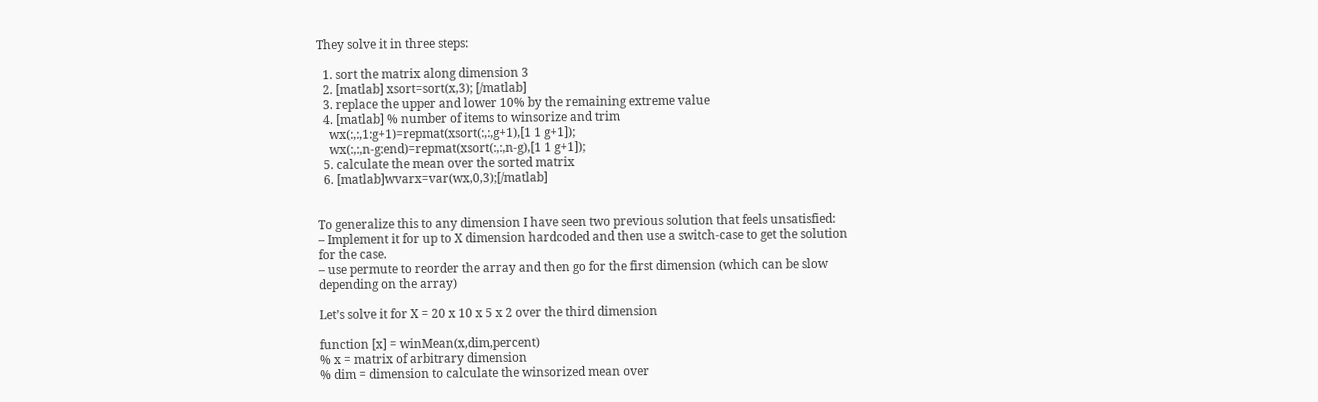They solve it in three steps:

  1. sort the matrix along dimension 3
  2. [matlab] xsort=sort(x,3); [/matlab]
  3. replace the upper and lower 10% by the remaining extreme value
  4. [matlab] % number of items to winsorize and trim
    wx(:,:,1:g+1)=repmat(xsort(:,:,g+1),[1 1 g+1]);
    wx(:,:,n-g:end)=repmat(xsort(:,:,n-g),[1 1 g+1]);
  5. calculate the mean over the sorted matrix
  6. [matlab]wvarx=var(wx,0,3);[/matlab]


To generalize this to any dimension I have seen two previous solution that feels unsatisfied:
– Implement it for up to X dimension hardcoded and then use a switch-case to get the solution for the case.
– use permute to reorder the array and then go for the first dimension (which can be slow depending on the array)

Let’s solve it for X = 20 x 10 x 5 x 2 over the third dimension

function [x] = winMean(x,dim,percent)
% x = matrix of arbitrary dimension
% dim = dimension to calculate the winsorized mean over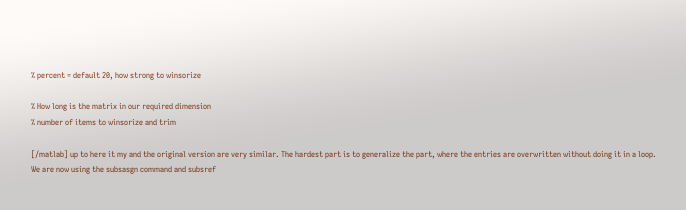% percent = default 20, how strong to winsorize

% How long is the matrix in our required dimension
% number of items to winsorize and trim

[/matlab] up to here it my and the original version are very similar. The hardest part is to generalize the part, where the entries are overwritten without doing it in a loop.
We are now using the subsasgn command and subsref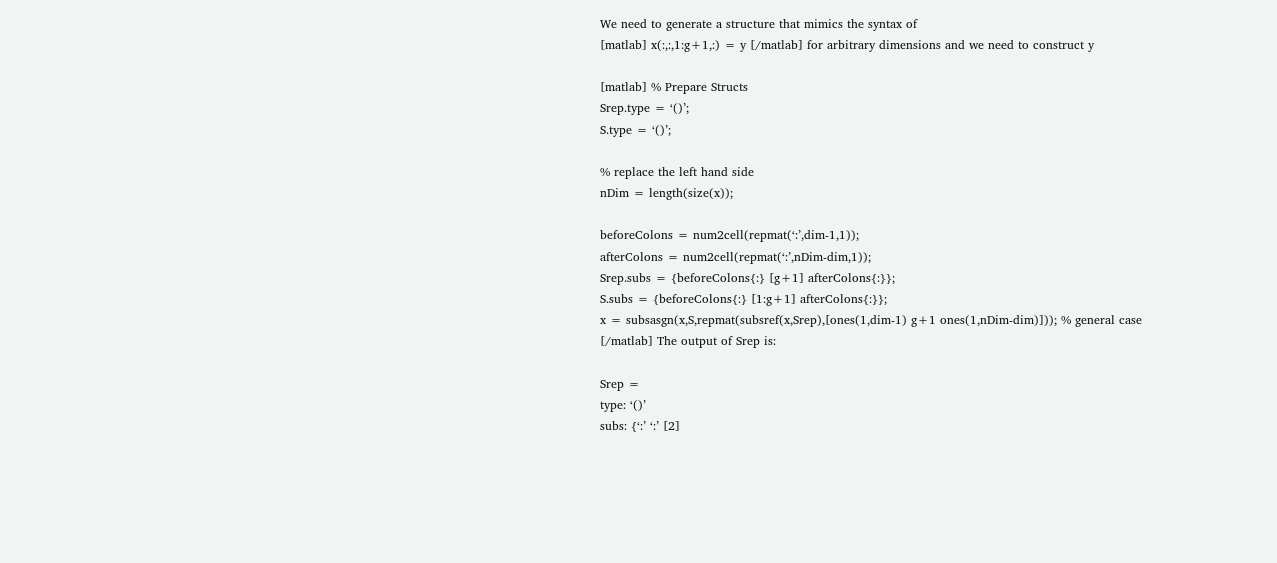We need to generate a structure that mimics the syntax of
[matlab] x(:,:,1:g+1,:) = y [/matlab] for arbitrary dimensions and we need to construct y

[matlab] % Prepare Structs
Srep.type = ‘()’;
S.type = ‘()’;

% replace the left hand side
nDim = length(size(x));

beforeColons = num2cell(repmat(‘:’,dim-1,1));
afterColons = num2cell(repmat(‘:’,nDim-dim,1));
Srep.subs = {beforeColons{:} [g+1] afterColons{:}};
S.subs = {beforeColons{:} [1:g+1] afterColons{:}};
x = subsasgn(x,S,repmat(subsref(x,Srep),[ones(1,dim-1) g+1 ones(1,nDim-dim)])); % general case
[/matlab] The output of Srep is:

Srep =
type: ‘()’
subs: {‘:’ ‘:’ [2]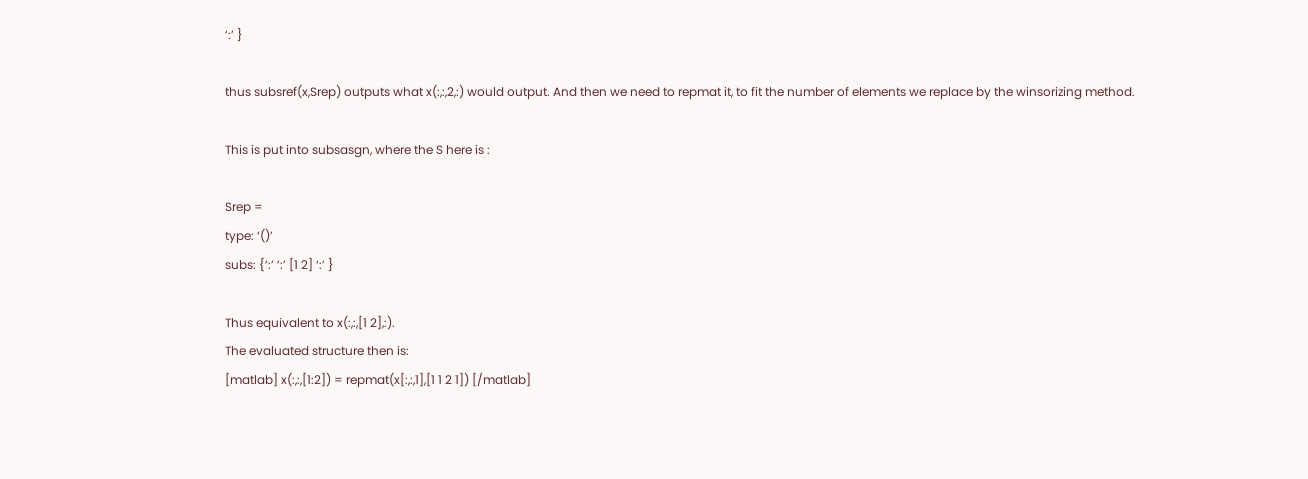‘:’ }

thus subsref(x,Srep) outputs what x(:,:,2,:) would output. And then we need to repmat it, to fit the number of elements we replace by the winsorizing method.

This is put into subsasgn, where the S here is :

Srep =
type: ‘()’
subs: {‘:’ ‘:’ [1 2] ‘:’ }

Thus equivalent to x(:,:,[1 2],:).
The evaluated structure then is:
[matlab] x(:,:,[1:2]) = repmat(x[:,:,1],[1 1 2 1]) [/matlab]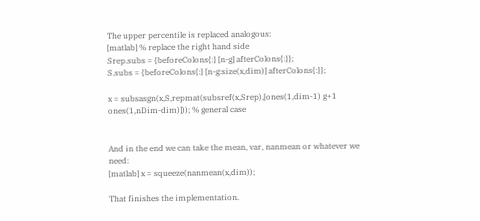The upper percentile is replaced analogous:
[matlab] % replace the right hand side
Srep.subs = {beforeColons{:} [n-g] afterColons{:}};
S.subs = {beforeColons{:} [n-g:size(x,dim)] afterColons{:}};

x = subsasgn(x,S,repmat(subsref(x,Srep),[ones(1,dim-1) g+1 ones(1,nDim-dim)])); % general case


And in the end we can take the mean, var, nanmean or whatever we need:
[matlab] x = squeeze(nanmean(x,dim));

That finishes the implementation.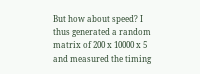But how about speed? I thus generated a random matrix of 200 x 10000 x 5 and measured the timing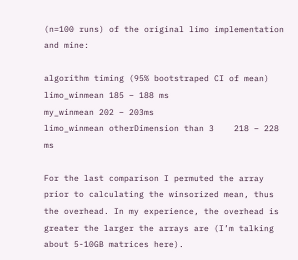(n=100 runs) of the original limo implementation and mine:

algorithm timing (95% bootstraped CI of mean)
limo_winmean 185 – 188 ms
my_winmean 202 – 203ms
limo_winmean otherDimension than 3    218 – 228 ms

For the last comparison I permuted the array prior to calculating the winsorized mean, thus the overhead. In my experience, the overhead is greater the larger the arrays are (I’m talking about 5-10GB matrices here).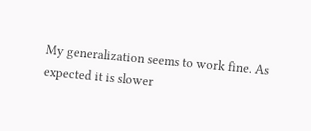My generalization seems to work fine. As expected it is slower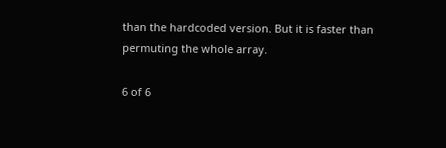than the hardcoded version. But it is faster than permuting the whole array.

6 of 6